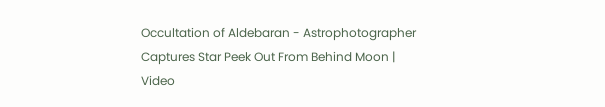Occultation of Aldebaran - Astrophotographer Captures Star Peek Out From Behind Moon | Video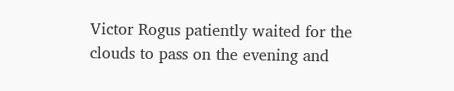Victor Rogus patiently waited for the clouds to pass on the evening and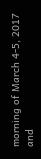morning of March 4-5, 2017 and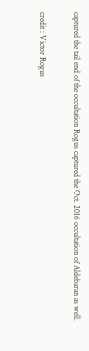captured the tail end of the occultation Rogus captured the Oct. 2016 occultation of Aldebaran as well.

credit : Victor Rogus